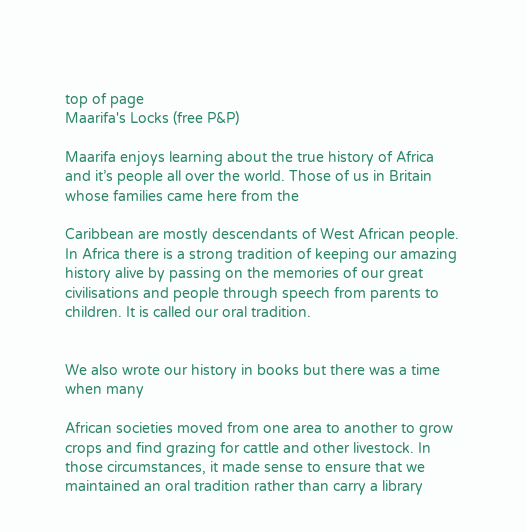top of page
Maarifa's Locks (free P&P)

Maarifa enjoys learning about the true history of Africa and it’s people all over the world. Those of us in Britain whose families came here from the

Caribbean are mostly descendants of West African people. In Africa there is a strong tradition of keeping our amazing history alive by passing on the memories of our great civilisations and people through speech from parents to children. It is called our oral tradition.


We also wrote our history in books but there was a time when many

African societies moved from one area to another to grow crops and find grazing for cattle and other livestock. In those circumstances, it made sense to ensure that we maintained an oral tradition rather than carry a library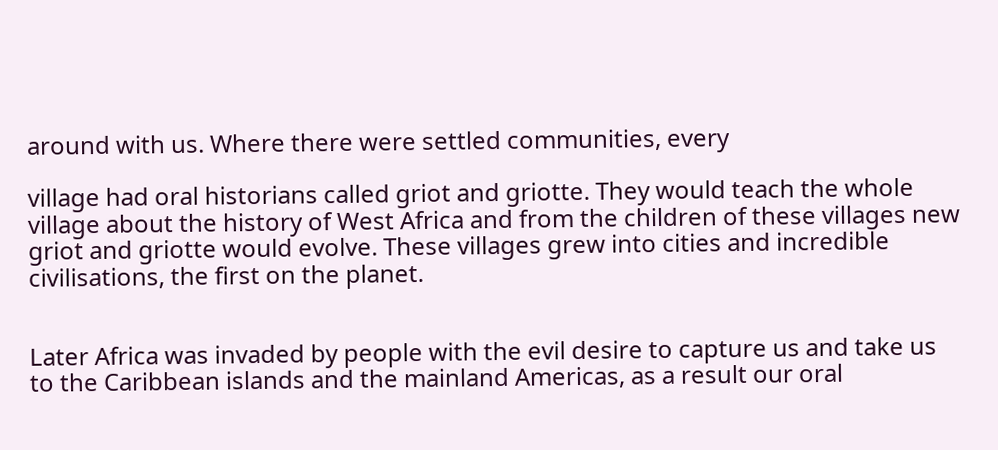around with us. Where there were settled communities, every

village had oral historians called griot and griotte. They would teach the whole village about the history of West Africa and from the children of these villages new griot and griotte would evolve. These villages grew into cities and incredible civilisations, the first on the planet.


Later Africa was invaded by people with the evil desire to capture us and take us to the Caribbean islands and the mainland Americas, as a result our oral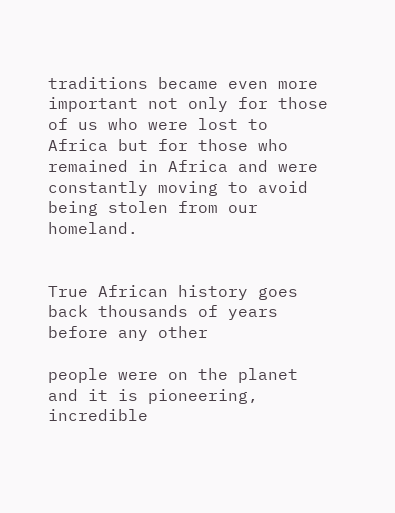traditions became even more important not only for those of us who were lost to Africa but for those who remained in Africa and were constantly moving to avoid being stolen from our homeland.


True African history goes back thousands of years before any other

people were on the planet and it is pioneering, incredible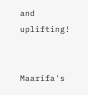and uplifting!


Maarifa's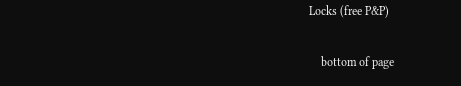Locks (free P&P)

    bottom of page